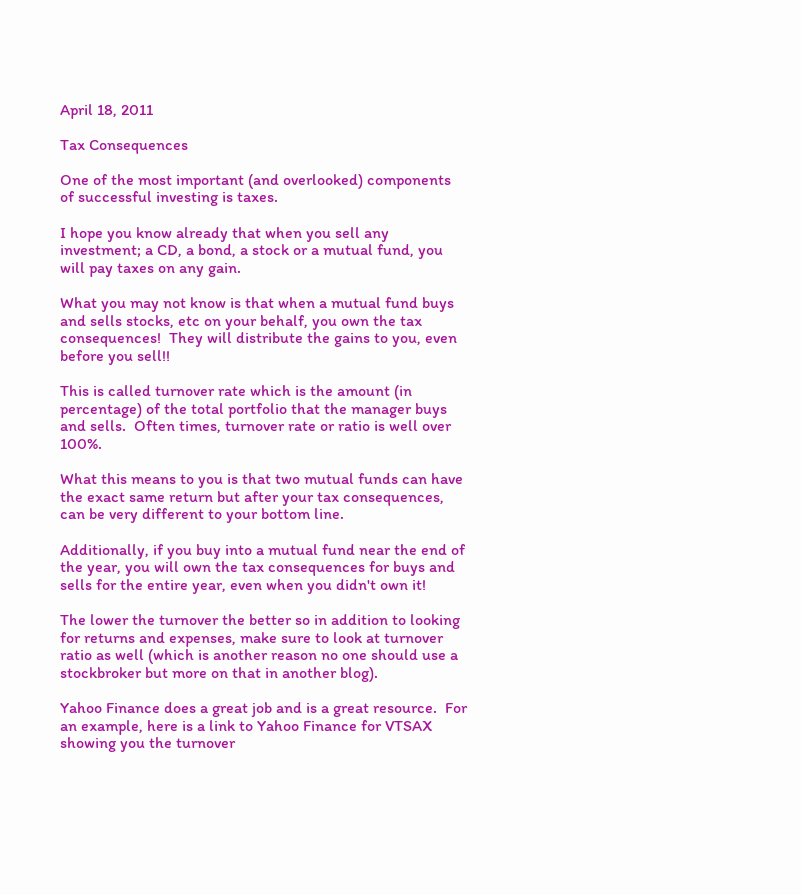April 18, 2011

Tax Consequences

One of the most important (and overlooked) components of successful investing is taxes.

I hope you know already that when you sell any investment; a CD, a bond, a stock or a mutual fund, you will pay taxes on any gain.

What you may not know is that when a mutual fund buys and sells stocks, etc on your behalf, you own the tax consequences!  They will distribute the gains to you, even before you sell!!

This is called turnover rate which is the amount (in percentage) of the total portfolio that the manager buys and sells.  Often times, turnover rate or ratio is well over 100%.

What this means to you is that two mutual funds can have the exact same return but after your tax consequences, can be very different to your bottom line.

Additionally, if you buy into a mutual fund near the end of the year, you will own the tax consequences for buys and sells for the entire year, even when you didn't own it!

The lower the turnover the better so in addition to looking for returns and expenses, make sure to look at turnover ratio as well (which is another reason no one should use a stockbroker but more on that in another blog).

Yahoo Finance does a great job and is a great resource.  For an example, here is a link to Yahoo Finance for VTSAX showing you the turnover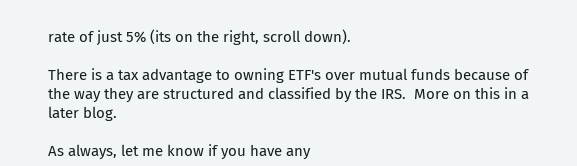rate of just 5% (its on the right, scroll down).

There is a tax advantage to owning ETF's over mutual funds because of the way they are structured and classified by the IRS.  More on this in a later blog.

As always, let me know if you have any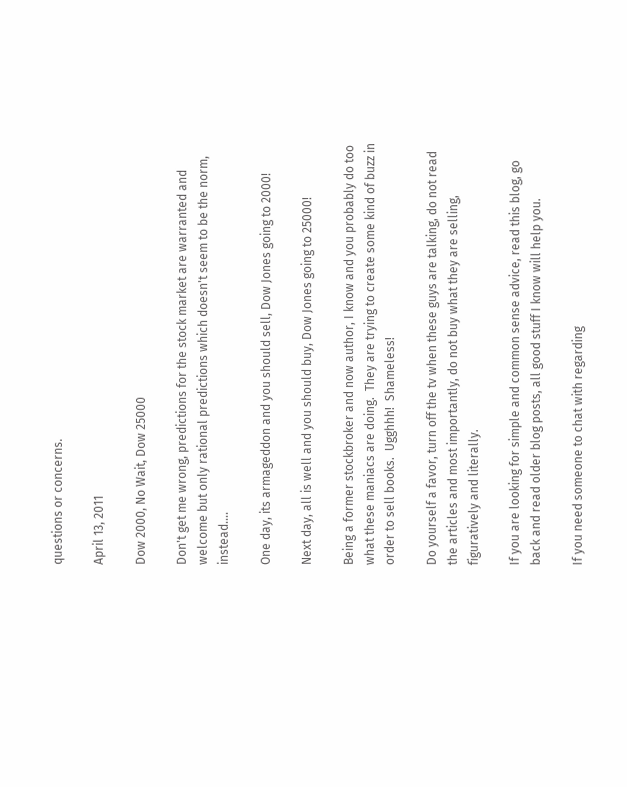questions or concerns.

April 13, 2011

Dow 2000, No Wait, Dow 25000

Don't get me wrong, predictions for the stock market are warranted and welcome but only rational predictions which doesn't seem to be the norm, instead....

One day, its armageddon and you should sell, Dow Jones going to 2000!

Next day, all is well and you should buy, Dow Jones going to 25000!

Being a former stockbroker and now author, I know and you probably do too what these maniacs are doing.  They are trying to create some kind of buzz in order to sell books.  Ugghhh!  Shameless!

Do yourself a favor, turn off the tv when these guys are talking, do not read the articles and most importantly, do not buy what they are selling, figuratively and literally.

If you are looking for simple and common sense advice, read this blog, go back and read older blog posts, all good stuff I know will help you.

If you need someone to chat with regarding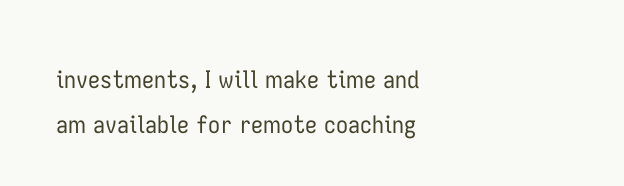investments, I will make time and am available for remote coaching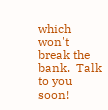which won't break the bank.  Talk to you soon!